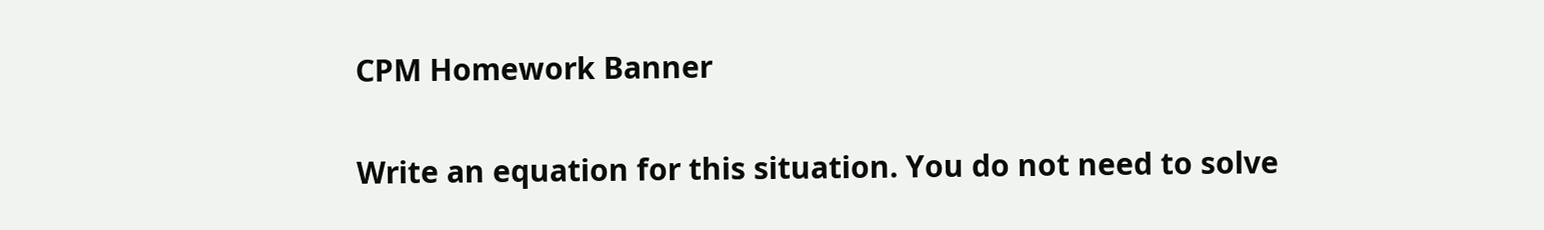CPM Homework Banner

Write an equation for this situation. You do not need to solve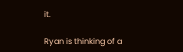it.

Ryan is thinking of a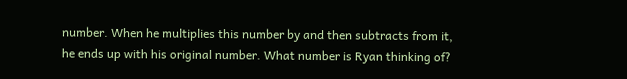number. When he multiplies this number by and then subtracts from it, he ends up with his original number. What number is Ryan thinking of?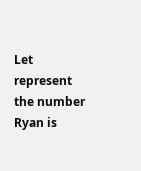Let represent the number Ryan is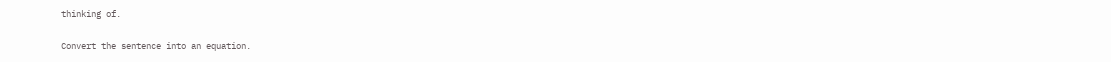thinking of.

Convert the sentence into an equation.